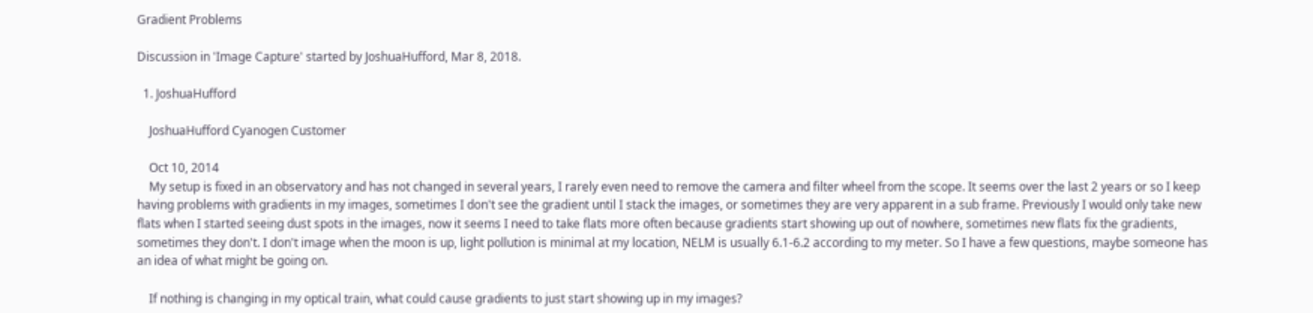Gradient Problems

Discussion in 'Image Capture' started by JoshuaHufford, Mar 8, 2018.

  1. JoshuaHufford

    JoshuaHufford Cyanogen Customer

    Oct 10, 2014
    My setup is fixed in an observatory and has not changed in several years, I rarely even need to remove the camera and filter wheel from the scope. It seems over the last 2 years or so I keep having problems with gradients in my images, sometimes I don't see the gradient until I stack the images, or sometimes they are very apparent in a sub frame. Previously I would only take new flats when I started seeing dust spots in the images, now it seems I need to take flats more often because gradients start showing up out of nowhere, sometimes new flats fix the gradients, sometimes they don't. I don't image when the moon is up, light pollution is minimal at my location, NELM is usually 6.1-6.2 according to my meter. So I have a few questions, maybe someone has an idea of what might be going on.

    If nothing is changing in my optical train, what could cause gradients to just start showing up in my images?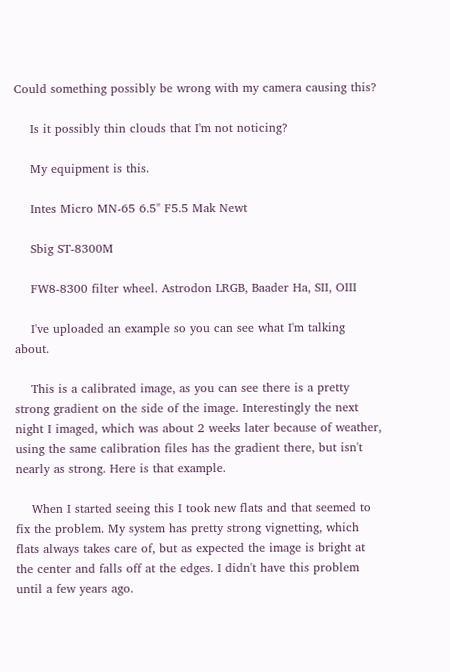Could something possibly be wrong with my camera causing this?

    Is it possibly thin clouds that I'm not noticing?

    My equipment is this.

    Intes Micro MN-65 6.5" F5.5 Mak Newt

    Sbig ST-8300M

    FW8-8300 filter wheel. Astrodon LRGB, Baader Ha, SII, OIII

    I've uploaded an example so you can see what I'm talking about.

    This is a calibrated image, as you can see there is a pretty strong gradient on the side of the image. Interestingly the next night I imaged, which was about 2 weeks later because of weather, using the same calibration files has the gradient there, but isn't nearly as strong. Here is that example.

    When I started seeing this I took new flats and that seemed to fix the problem. My system has pretty strong vignetting, which flats always takes care of, but as expected the image is bright at the center and falls off at the edges. I didn't have this problem until a few years ago.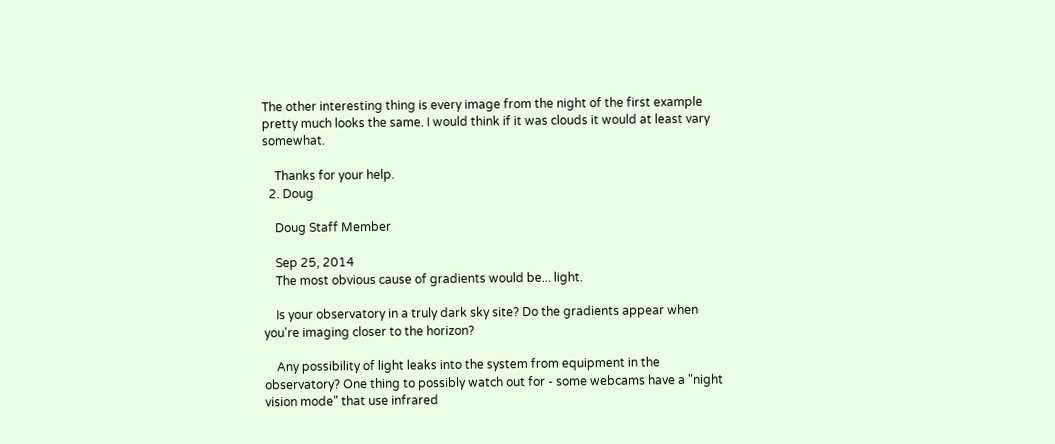The other interesting thing is every image from the night of the first example pretty much looks the same. I would think if it was clouds it would at least vary somewhat.

    Thanks for your help.
  2. Doug

    Doug Staff Member

    Sep 25, 2014
    The most obvious cause of gradients would be... light.

    Is your observatory in a truly dark sky site? Do the gradients appear when you're imaging closer to the horizon?

    Any possibility of light leaks into the system from equipment in the observatory? One thing to possibly watch out for - some webcams have a "night vision mode" that use infrared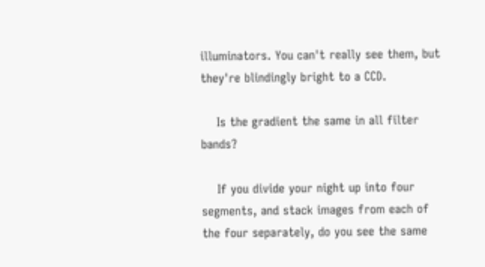illuminators. You can't really see them, but they're blindingly bright to a CCD.

    Is the gradient the same in all filter bands?

    If you divide your night up into four segments, and stack images from each of the four separately, do you see the same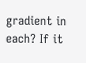gradient in each? If it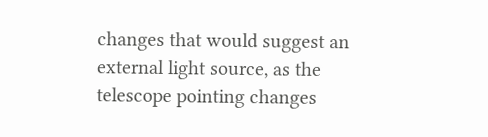changes that would suggest an external light source, as the telescope pointing changes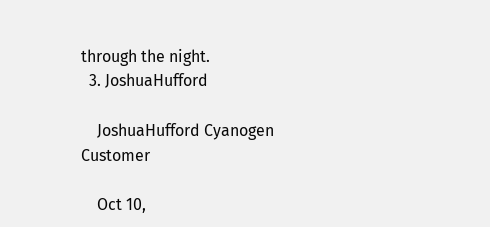through the night.
  3. JoshuaHufford

    JoshuaHufford Cyanogen Customer

    Oct 10,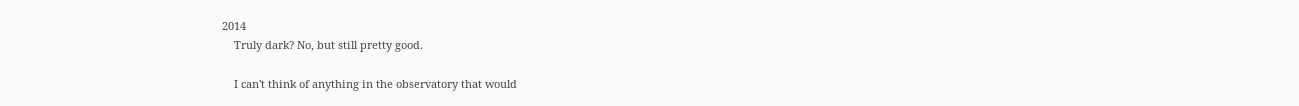2014
    Truly dark? No, but still pretty good.

    I can't think of anything in the observatory that would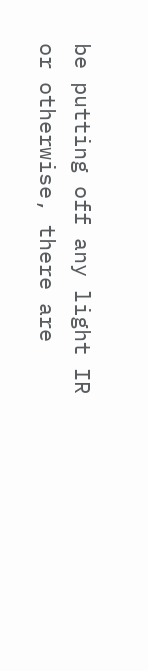be putting off any light IR or otherwise, there are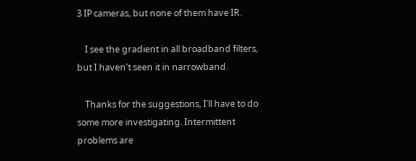3 IP cameras, but none of them have IR.

    I see the gradient in all broadband filters, but I haven't seen it in narrowband.

    Thanks for the suggestions, I'll have to do some more investigating. Intermittent problems are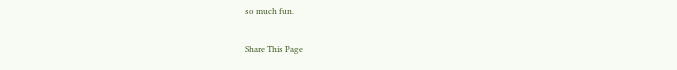so much fun.

Share This Page